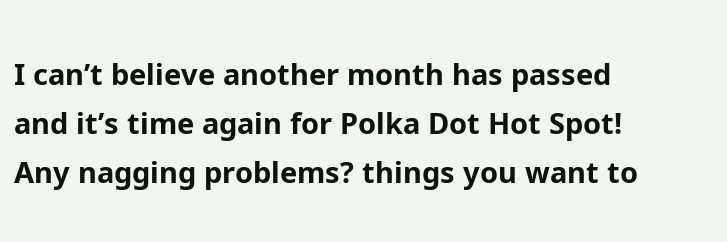I can’t believe another month has passed and it’s time again for Polka Dot Hot Spot! Any nagging problems? things you want to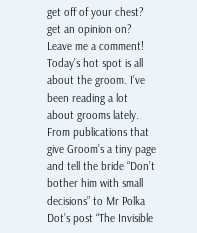get off of your chest? get an opinion on? Leave me a comment!
Today’s hot spot is all about the groom. I’ve been reading a lot about grooms lately. From publications that give Groom’s a tiny page and tell the bride “Don’t bother him with small decisions” to Mr Polka Dot’s post “The Invisible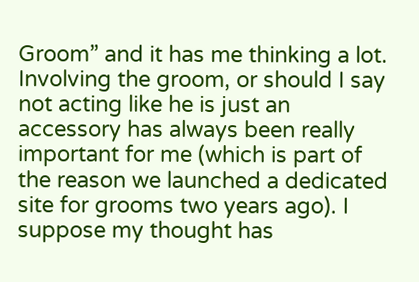Groom” and it has me thinking a lot. Involving the groom, or should I say not acting like he is just an accessory has always been really important for me (which is part of the reason we launched a dedicated site for grooms two years ago). I suppose my thought has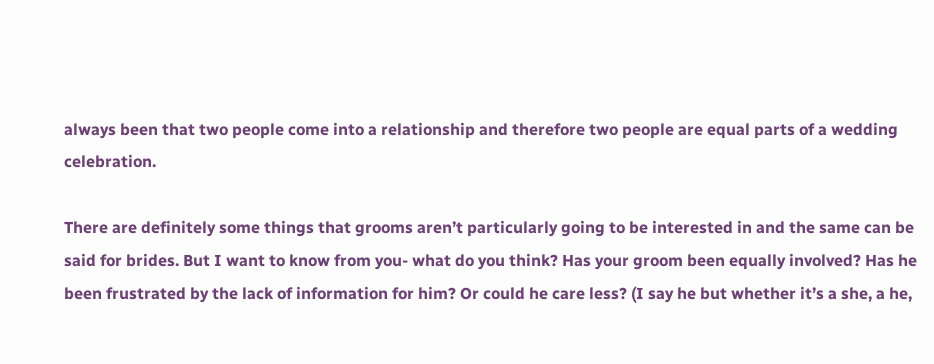always been that two people come into a relationship and therefore two people are equal parts of a wedding celebration.

There are definitely some things that grooms aren’t particularly going to be interested in and the same can be said for brides. But I want to know from you- what do you think? Has your groom been equally involved? Has he been frustrated by the lack of information for him? Or could he care less? (I say he but whether it’s a she, a he,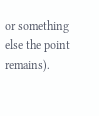or something else the point remains).